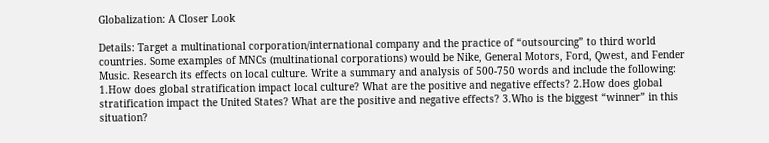Globalization: A Closer Look

Details: Target a multinational corporation/international company and the practice of “outsourcing” to third world countries. Some examples of MNCs (multinational corporations) would be Nike, General Motors, Ford, Qwest, and Fender Music. Research its effects on local culture. Write a summary and analysis of 500-750 words and include the following: 1.How does global stratification impact local culture? What are the positive and negative effects? 2.How does global stratification impact the United States? What are the positive and negative effects? 3.Who is the biggest “winner” in this situation?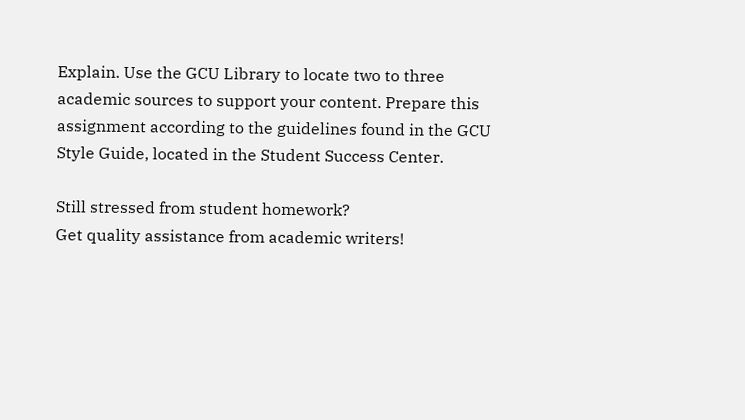Explain. Use the GCU Library to locate two to three academic sources to support your content. Prepare this assignment according to the guidelines found in the GCU Style Guide, located in the Student Success Center.

Still stressed from student homework?
Get quality assistance from academic writers!